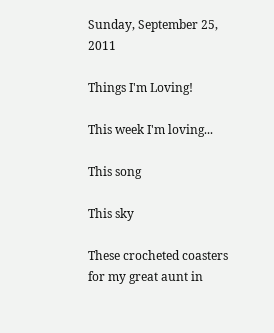Sunday, September 25, 2011

Things I'm Loving!

This week I'm loving...

This song

This sky

These crocheted coasters for my great aunt in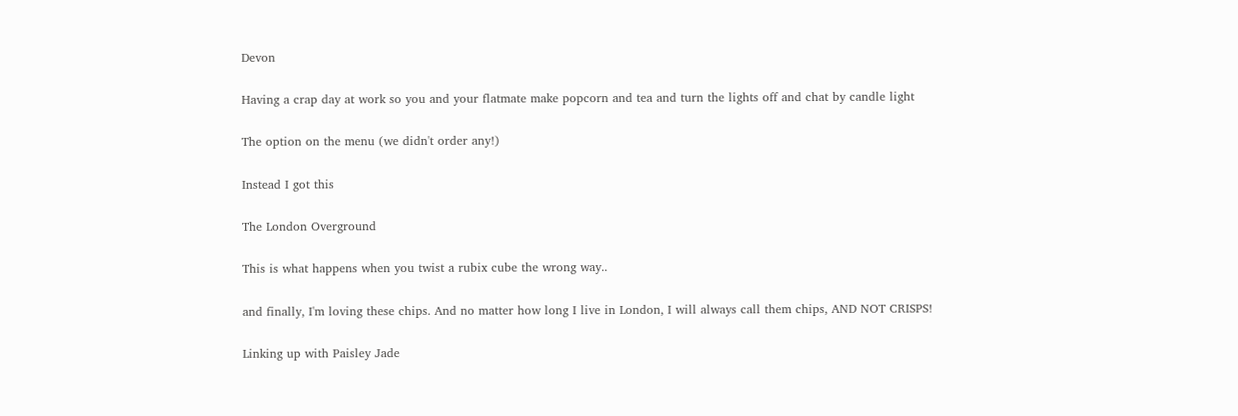Devon

Having a crap day at work so you and your flatmate make popcorn and tea and turn the lights off and chat by candle light

The option on the menu (we didn't order any!)

Instead I got this

The London Overground

This is what happens when you twist a rubix cube the wrong way..

and finally, I'm loving these chips. And no matter how long I live in London, I will always call them chips, AND NOT CRISPS!

Linking up with Paisley Jade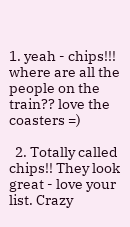1. yeah - chips!!! where are all the people on the train?? love the coasters =)

  2. Totally called chips!! They look great - love your list. Crazy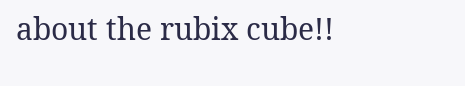about the rubix cube!!